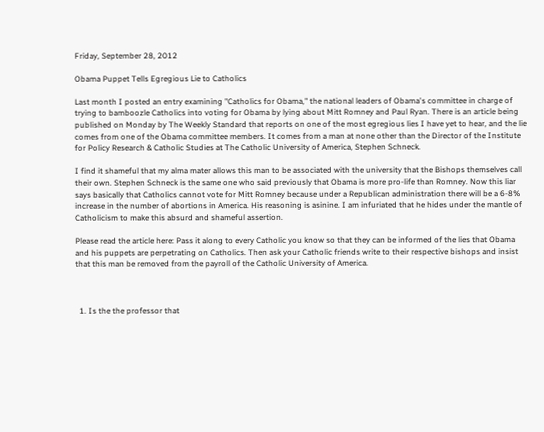Friday, September 28, 2012

Obama Puppet Tells Egregious Lie to Catholics

Last month I posted an entry examining "Catholics for Obama," the national leaders of Obama's committee in charge of trying to bamboozle Catholics into voting for Obama by lying about Mitt Romney and Paul Ryan. There is an article being published on Monday by The Weekly Standard that reports on one of the most egregious lies I have yet to hear, and the lie comes from one of the Obama committee members. It comes from a man at none other than the Director of the Institute for Policy Research & Catholic Studies at The Catholic University of America, Stephen Schneck.

I find it shameful that my alma mater allows this man to be associated with the university that the Bishops themselves call their own. Stephen Schneck is the same one who said previously that Obama is more pro-life than Romney. Now this liar says basically that Catholics cannot vote for Mitt Romney because under a Republican administration there will be a 6-8% increase in the number of abortions in America. His reasoning is asinine. I am infuriated that he hides under the mantle of Catholicism to make this absurd and shameful assertion.

Please read the article here: Pass it along to every Catholic you know so that they can be informed of the lies that Obama and his puppets are perpetrating on Catholics. Then ask your Catholic friends write to their respective bishops and insist that this man be removed from the payroll of the Catholic University of America.



  1. Is the the professor that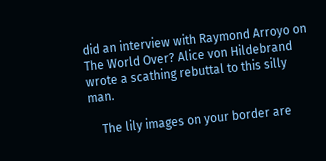did an interview with Raymond Arroyo on The World Over? Alice von Hildebrand wrote a scathing rebuttal to this silly man.

    The lily images on your border are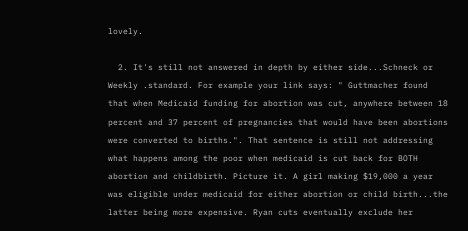lovely.

  2. It's still not answered in depth by either side...Schneck or Weekly .standard. For example your link says: " Guttmacher found that when Medicaid funding for abortion was cut, anywhere between 18 percent and 37 percent of pregnancies that would have been abortions were converted to births.". That sentence is still not addressing what happens among the poor when medicaid is cut back for BOTH abortion and childbirth. Picture it. A girl making $19,000 a year was eligible under medicaid for either abortion or child birth...the latter being more expensive. Ryan cuts eventually exclude her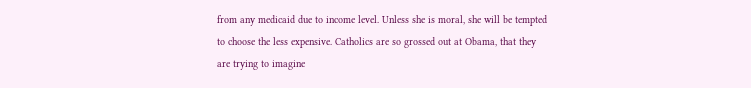from any medicaid due to income level. Unless she is moral, she will be tempted to choose the less expensive. Catholics are so grossed out at Obama, that they are trying to imagine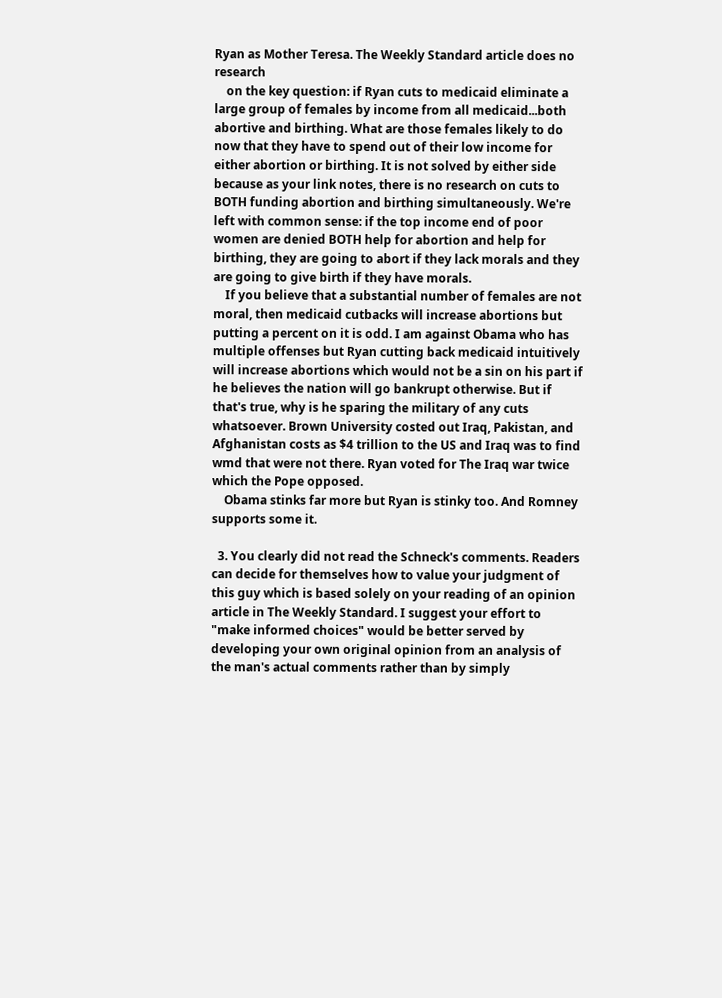Ryan as Mother Teresa. The Weekly Standard article does no research
    on the key question: if Ryan cuts to medicaid eliminate a large group of females by income from all medicaid...both abortive and birthing. What are those females likely to do now that they have to spend out of their low income for either abortion or birthing. It is not solved by either side because as your link notes, there is no research on cuts to BOTH funding abortion and birthing simultaneously. We're left with common sense: if the top income end of poor women are denied BOTH help for abortion and help for birthing, they are going to abort if they lack morals and they are going to give birth if they have morals.
    If you believe that a substantial number of females are not moral, then medicaid cutbacks will increase abortions but putting a percent on it is odd. I am against Obama who has multiple offenses but Ryan cutting back medicaid intuitively will increase abortions which would not be a sin on his part if he believes the nation will go bankrupt otherwise. But if that's true, why is he sparing the military of any cuts whatsoever. Brown University costed out Iraq, Pakistan, and Afghanistan costs as $4 trillion to the US and Iraq was to find wmd that were not there. Ryan voted for The Iraq war twice which the Pope opposed.
    Obama stinks far more but Ryan is stinky too. And Romney supports some it.

  3. You clearly did not read the Schneck's comments. Readers can decide for themselves how to value your judgment of this guy which is based solely on your reading of an opinion article in The Weekly Standard. I suggest your effort to "make informed choices" would be better served by developing your own original opinion from an analysis of the man's actual comments rather than by simply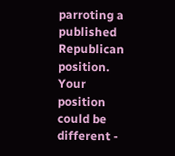parroting a published Republican position. Your position could be different -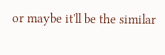or maybe it'll be the similar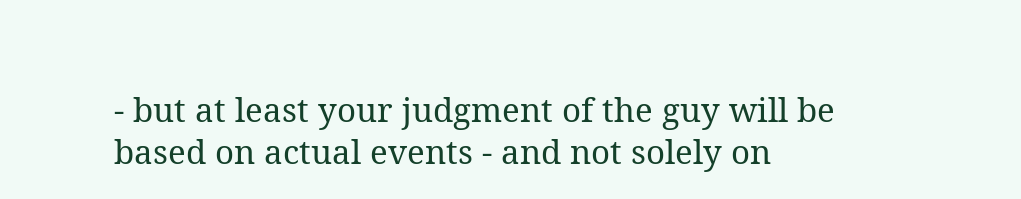- but at least your judgment of the guy will be based on actual events - and not solely on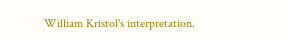William Kristol's interpretation.